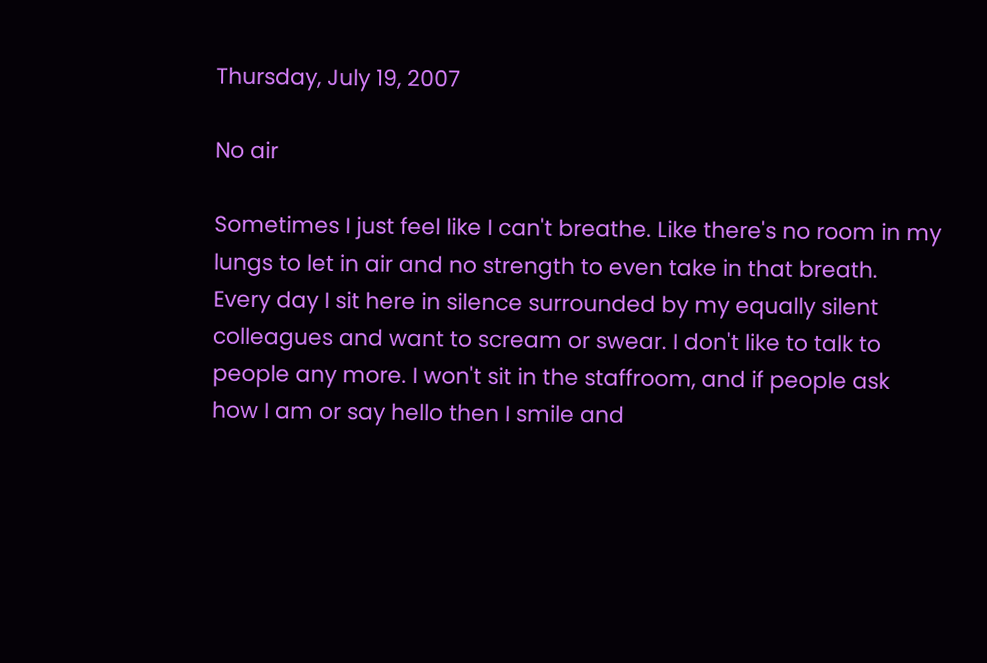Thursday, July 19, 2007

No air

Sometimes I just feel like I can't breathe. Like there's no room in my lungs to let in air and no strength to even take in that breath.
Every day I sit here in silence surrounded by my equally silent colleagues and want to scream or swear. I don't like to talk to people any more. I won't sit in the staffroom, and if people ask how I am or say hello then I smile and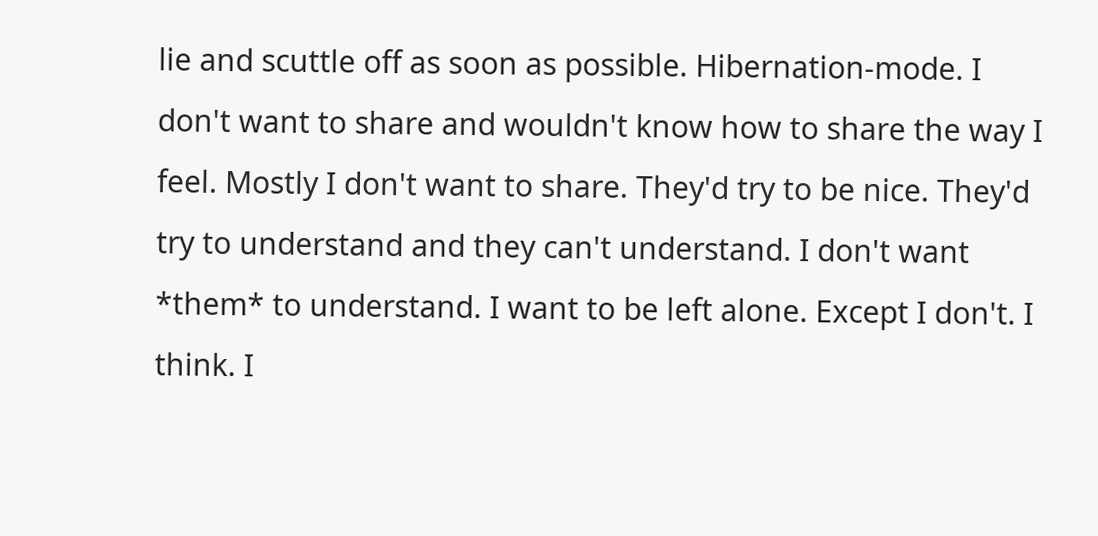lie and scuttle off as soon as possible. Hibernation-mode. I don't want to share and wouldn't know how to share the way I feel. Mostly I don't want to share. They'd try to be nice. They'd try to understand and they can't understand. I don't want *them* to understand. I want to be left alone. Except I don't. I think. I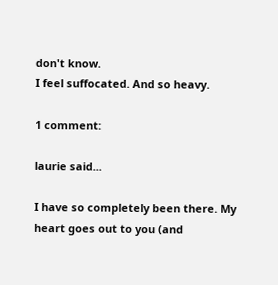don't know.
I feel suffocated. And so heavy.

1 comment:

laurie said...

I have so completely been there. My heart goes out to you (and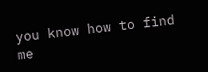you know how to find me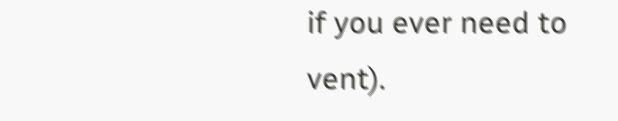if you ever need to vent).